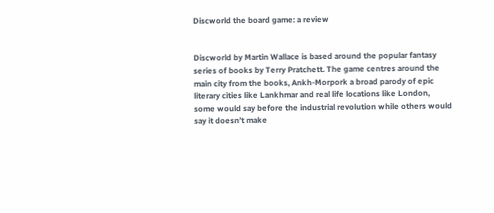Discworld the board game: a review


Discworld by Martin Wallace is based around the popular fantasy series of books by Terry Pratchett. The game centres around the main city from the books, Ankh-Morpork a broad parody of epic literary cities like Lankhmar and real life locations like London, some would say before the industrial revolution while others would say it doesn’t make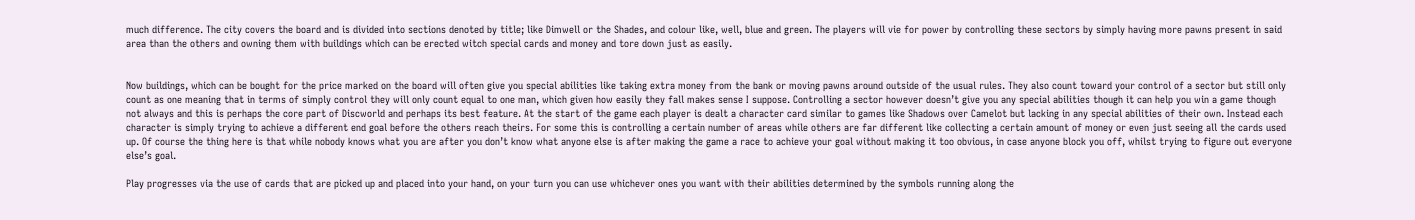much difference. The city covers the board and is divided into sections denoted by title; like Dimwell or the Shades, and colour like, well, blue and green. The players will vie for power by controlling these sectors by simply having more pawns present in said area than the others and owning them with buildings which can be erected witch special cards and money and tore down just as easily.


Now buildings, which can be bought for the price marked on the board will often give you special abilities like taking extra money from the bank or moving pawns around outside of the usual rules. They also count toward your control of a sector but still only count as one meaning that in terms of simply control they will only count equal to one man, which given how easily they fall makes sense I suppose. Controlling a sector however doesn’t give you any special abilities though it can help you win a game though not always and this is perhaps the core part of Discworld and perhaps its best feature. At the start of the game each player is dealt a character card similar to games like Shadows over Camelot but lacking in any special abilities of their own. Instead each character is simply trying to achieve a different end goal before the others reach theirs. For some this is controlling a certain number of areas while others are far different like collecting a certain amount of money or even just seeing all the cards used up. Of course the thing here is that while nobody knows what you are after you don’t know what anyone else is after making the game a race to achieve your goal without making it too obvious, in case anyone block you off, whilst trying to figure out everyone else’s goal.

Play progresses via the use of cards that are picked up and placed into your hand, on your turn you can use whichever ones you want with their abilities determined by the symbols running along the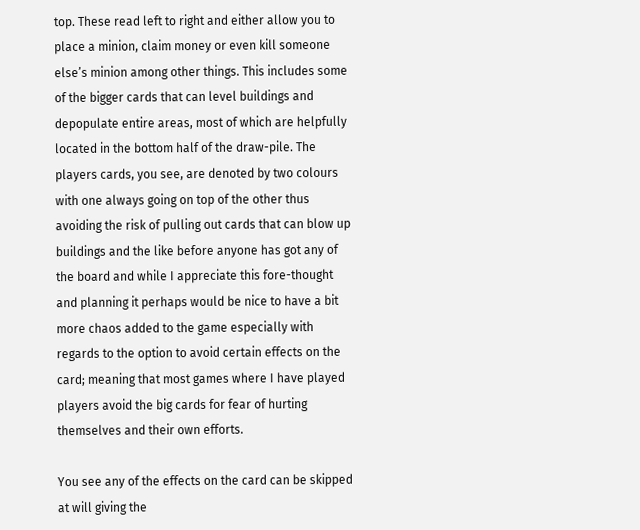top. These read left to right and either allow you to place a minion, claim money or even kill someone else’s minion among other things. This includes some of the bigger cards that can level buildings and depopulate entire areas, most of which are helpfully located in the bottom half of the draw-pile. The players cards, you see, are denoted by two colours with one always going on top of the other thus avoiding the risk of pulling out cards that can blow up buildings and the like before anyone has got any of the board and while I appreciate this fore-thought and planning it perhaps would be nice to have a bit more chaos added to the game especially with regards to the option to avoid certain effects on the card; meaning that most games where I have played players avoid the big cards for fear of hurting themselves and their own efforts.

You see any of the effects on the card can be skipped at will giving the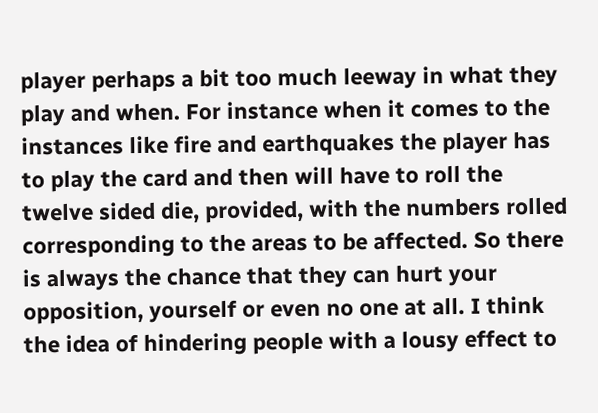player perhaps a bit too much leeway in what they play and when. For instance when it comes to the instances like fire and earthquakes the player has to play the card and then will have to roll the twelve sided die, provided, with the numbers rolled corresponding to the areas to be affected. So there is always the chance that they can hurt your opposition, yourself or even no one at all. I think the idea of hindering people with a lousy effect to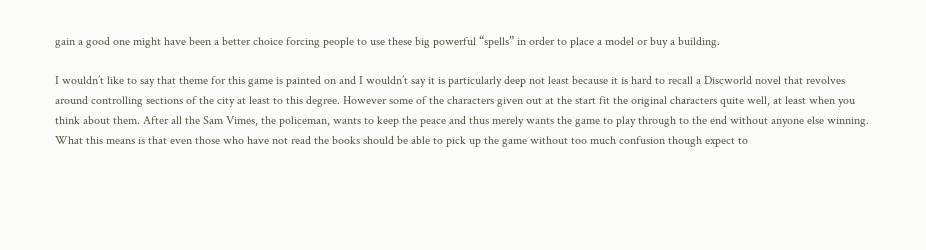gain a good one might have been a better choice forcing people to use these big powerful “spells” in order to place a model or buy a building.

I wouldn’t like to say that theme for this game is painted on and I wouldn’t say it is particularly deep not least because it is hard to recall a Discworld novel that revolves around controlling sections of the city at least to this degree. However some of the characters given out at the start fit the original characters quite well, at least when you think about them. After all the Sam Vimes, the policeman, wants to keep the peace and thus merely wants the game to play through to the end without anyone else winning. What this means is that even those who have not read the books should be able to pick up the game without too much confusion though expect to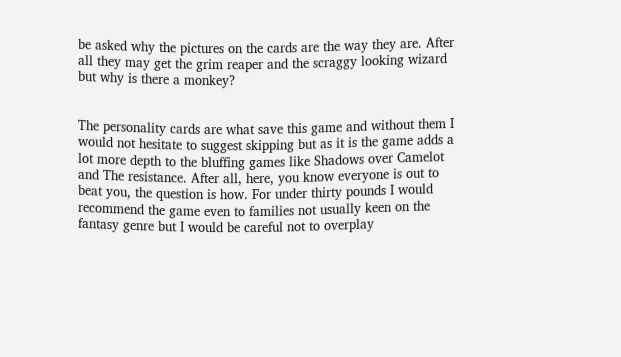be asked why the pictures on the cards are the way they are. After all they may get the grim reaper and the scraggy looking wizard but why is there a monkey?


The personality cards are what save this game and without them I would not hesitate to suggest skipping but as it is the game adds a lot more depth to the bluffing games like Shadows over Camelot and The resistance. After all, here, you know everyone is out to beat you, the question is how. For under thirty pounds I would recommend the game even to families not usually keen on the fantasy genre but I would be careful not to overplay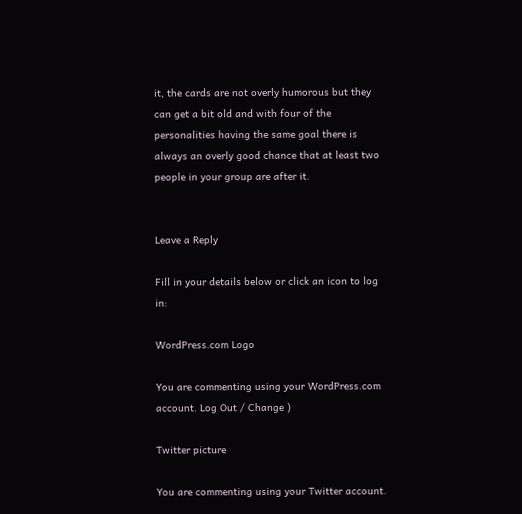it, the cards are not overly humorous but they can get a bit old and with four of the personalities having the same goal there is always an overly good chance that at least two people in your group are after it.


Leave a Reply

Fill in your details below or click an icon to log in:

WordPress.com Logo

You are commenting using your WordPress.com account. Log Out / Change )

Twitter picture

You are commenting using your Twitter account.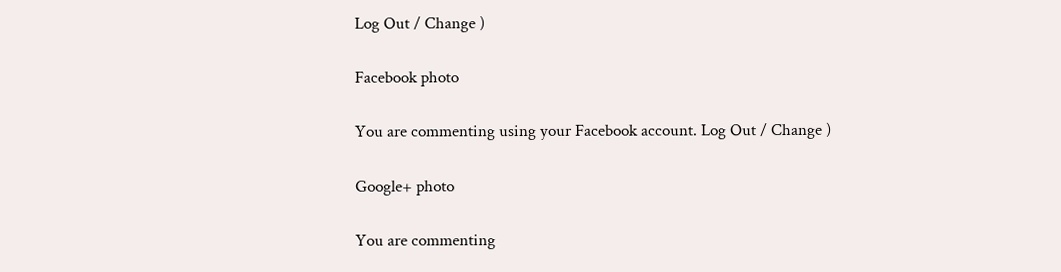Log Out / Change )

Facebook photo

You are commenting using your Facebook account. Log Out / Change )

Google+ photo

You are commenting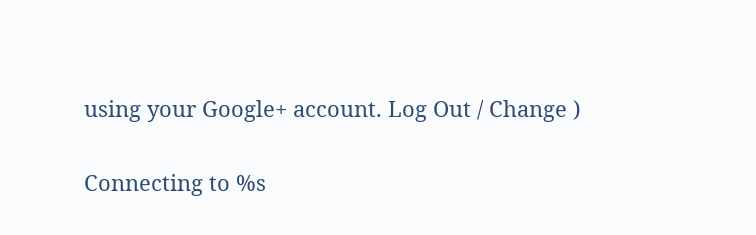using your Google+ account. Log Out / Change )

Connecting to %s